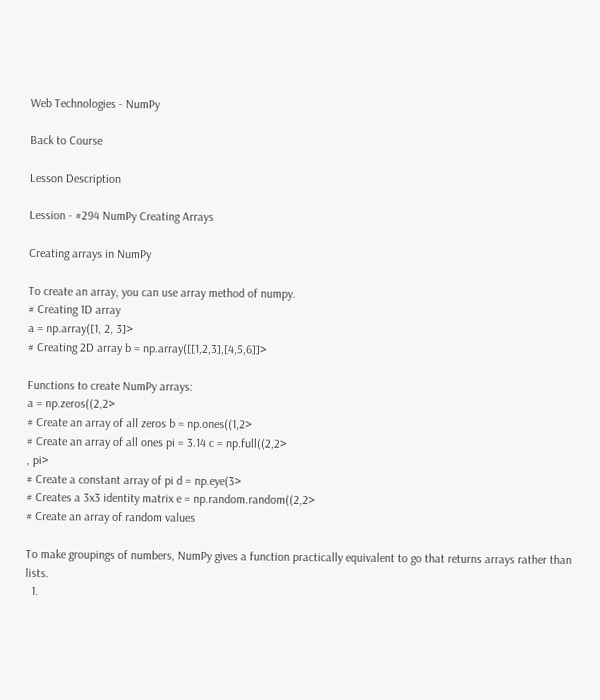Web Technologies - NumPy

Back to Course

Lesson Description

Lession - #294 NumPy Creating Arrays

Creating arrays in NumPy

To create an array, you can use array method of numpy.
# Creating 1D array
a = np.array([1, 2, 3]>
# Creating 2D array b = np.array([[1,2,3],[4,5,6]]>

Functions to create NumPy arrays:
a = np.zeros((2,2>
# Create an array of all zeros b = np.ones((1,2>
# Create an array of all ones pi = 3.14 c = np.full((2,2>
, pi>
# Create a constant array of pi d = np.eye(3>
# Creates a 3x3 identity matrix e = np.random.random((2,2>
# Create an array of random values

To make groupings of numbers, NumPy gives a function practically equivalent to go that returns arrays rather than lists.
  1.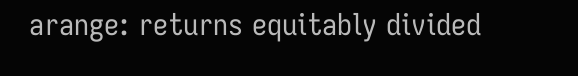arange: returns equitably divided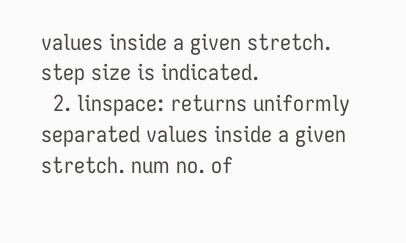values inside a given stretch. step size is indicated.
  2. linspace: returns uniformly separated values inside a given stretch. num no. of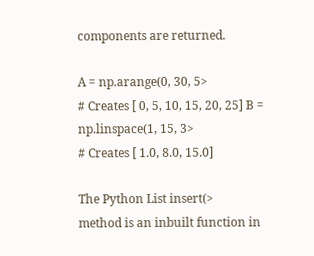components are returned.

A = np.arange(0, 30, 5>
# Creates [ 0, 5, 10, 15, 20, 25] B = np.linspace(1, 15, 3>
# Creates [ 1.0, 8.0, 15.0]

The Python List insert(>
method is an inbuilt function in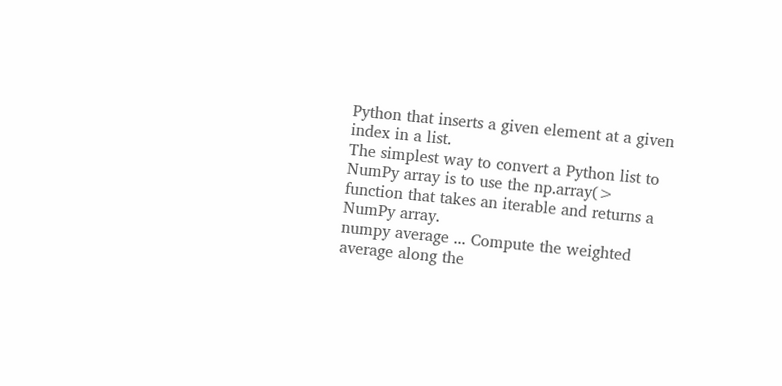Python that inserts a given element at a given index in a list.
The simplest way to convert a Python list to NumPy array is to use the np.array(>
function that takes an iterable and returns a NumPy array.
numpy average ... Compute the weighted average along the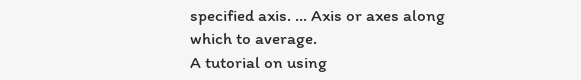specified axis. ... Axis or axes along which to average.
A tutorial on using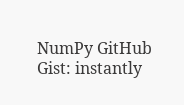NumPy GitHub Gist: instantly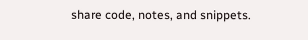share code, notes, and snippets.